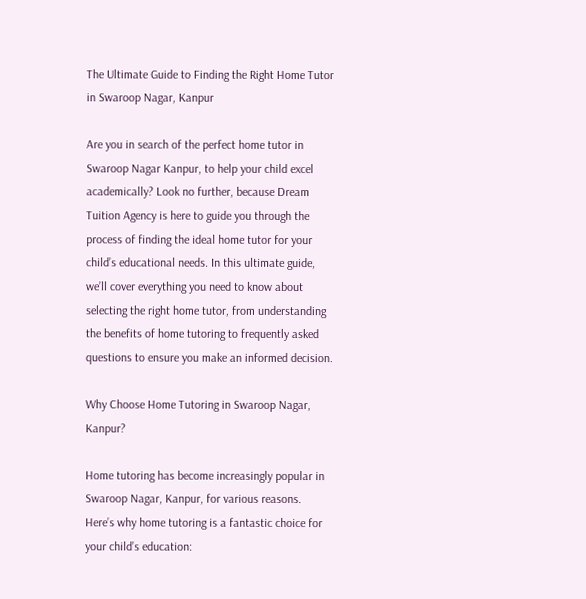The Ultimate Guide to Finding the Right Home Tutor in Swaroop Nagar, Kanpur

Are you in search of the perfect home tutor in Swaroop Nagar Kanpur, to help your child excel academically? Look no further, because Dream Tuition Agency is here to guide you through the process of finding the ideal home tutor for your child’s educational needs. In this ultimate guide, we’ll cover everything you need to know about selecting the right home tutor, from understanding the benefits of home tutoring to frequently asked questions to ensure you make an informed decision.

Why Choose Home Tutoring in Swaroop Nagar, Kanpur?

Home tutoring has become increasingly popular in Swaroop Nagar, Kanpur, for various reasons. Here’s why home tutoring is a fantastic choice for your child’s education: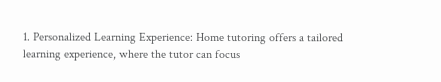1. Personalized Learning Experience: Home tutoring offers a tailored learning experience, where the tutor can focus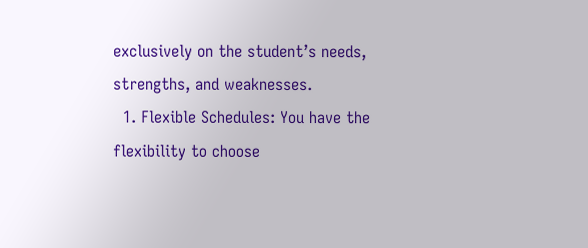exclusively on the student’s needs, strengths, and weaknesses.
  1. Flexible Schedules: You have the flexibility to choose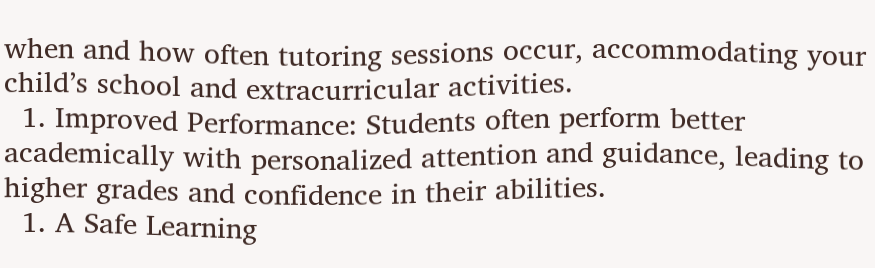when and how often tutoring sessions occur, accommodating your child’s school and extracurricular activities.
  1. Improved Performance: Students often perform better academically with personalized attention and guidance, leading to higher grades and confidence in their abilities.
  1. A Safe Learning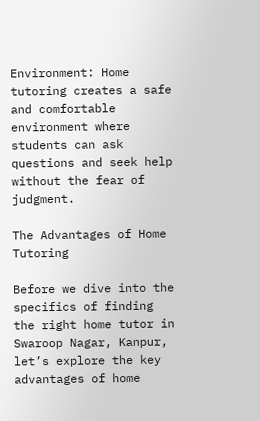Environment: Home tutoring creates a safe and comfortable environment where students can ask questions and seek help without the fear of judgment.

The Advantages of Home Tutoring

Before we dive into the specifics of finding the right home tutor in Swaroop Nagar, Kanpur, let’s explore the key advantages of home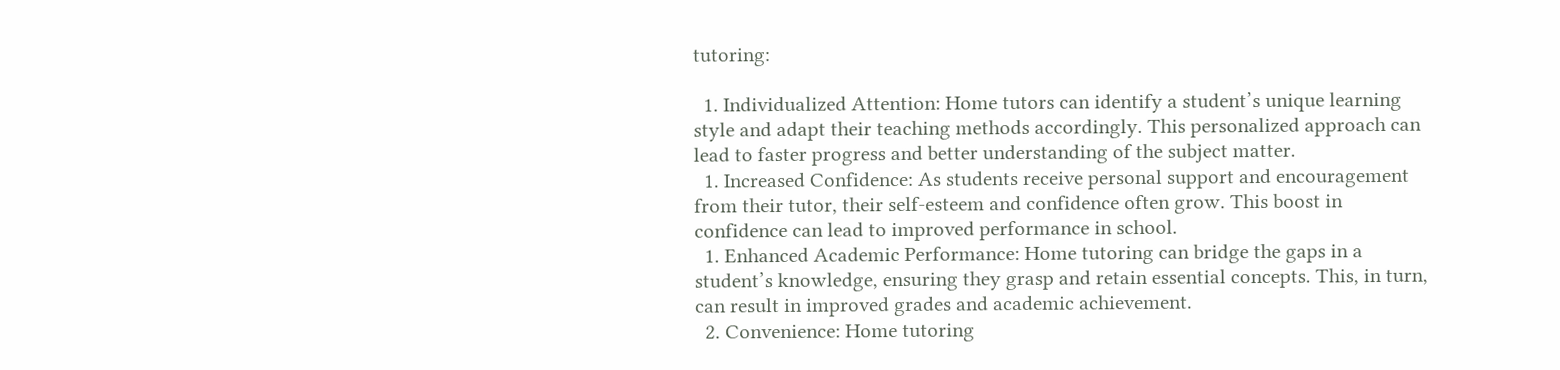tutoring:

  1. Individualized Attention: Home tutors can identify a student’s unique learning style and adapt their teaching methods accordingly. This personalized approach can lead to faster progress and better understanding of the subject matter.
  1. Increased Confidence: As students receive personal support and encouragement from their tutor, their self-esteem and confidence often grow. This boost in confidence can lead to improved performance in school.
  1. Enhanced Academic Performance: Home tutoring can bridge the gaps in a student’s knowledge, ensuring they grasp and retain essential concepts. This, in turn, can result in improved grades and academic achievement.
  2. Convenience: Home tutoring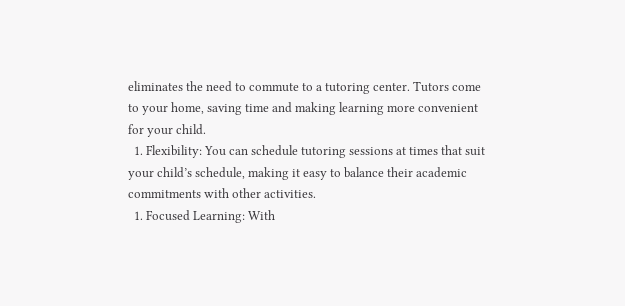eliminates the need to commute to a tutoring center. Tutors come to your home, saving time and making learning more convenient for your child.
  1. Flexibility: You can schedule tutoring sessions at times that suit your child’s schedule, making it easy to balance their academic commitments with other activities.
  1. Focused Learning: With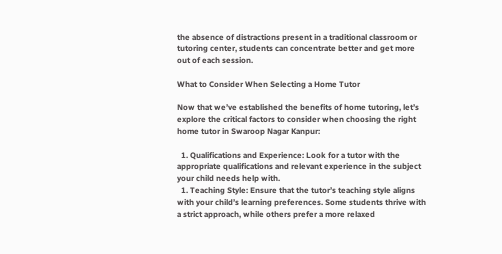the absence of distractions present in a traditional classroom or tutoring center, students can concentrate better and get more out of each session.

What to Consider When Selecting a Home Tutor

Now that we’ve established the benefits of home tutoring, let’s explore the critical factors to consider when choosing the right home tutor in Swaroop Nagar Kanpur:

  1. Qualifications and Experience: Look for a tutor with the appropriate qualifications and relevant experience in the subject your child needs help with.
  1. Teaching Style: Ensure that the tutor’s teaching style aligns with your child’s learning preferences. Some students thrive with a strict approach, while others prefer a more relaxed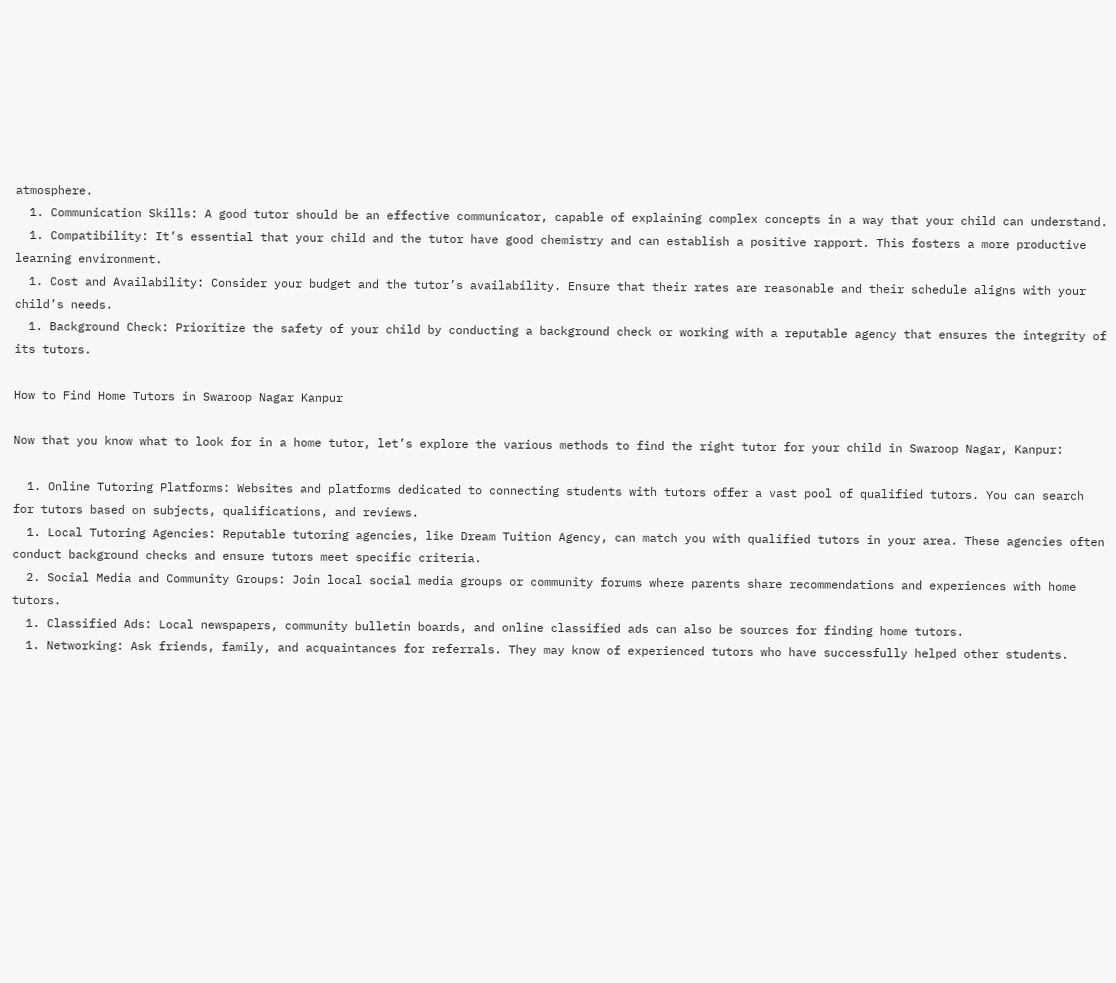atmosphere.
  1. Communication Skills: A good tutor should be an effective communicator, capable of explaining complex concepts in a way that your child can understand.
  1. Compatibility: It’s essential that your child and the tutor have good chemistry and can establish a positive rapport. This fosters a more productive learning environment.
  1. Cost and Availability: Consider your budget and the tutor’s availability. Ensure that their rates are reasonable and their schedule aligns with your child’s needs.
  1. Background Check: Prioritize the safety of your child by conducting a background check or working with a reputable agency that ensures the integrity of its tutors.

How to Find Home Tutors in Swaroop Nagar Kanpur

Now that you know what to look for in a home tutor, let’s explore the various methods to find the right tutor for your child in Swaroop Nagar, Kanpur:

  1. Online Tutoring Platforms: Websites and platforms dedicated to connecting students with tutors offer a vast pool of qualified tutors. You can search for tutors based on subjects, qualifications, and reviews.
  1. Local Tutoring Agencies: Reputable tutoring agencies, like Dream Tuition Agency, can match you with qualified tutors in your area. These agencies often conduct background checks and ensure tutors meet specific criteria.
  2. Social Media and Community Groups: Join local social media groups or community forums where parents share recommendations and experiences with home tutors.
  1. Classified Ads: Local newspapers, community bulletin boards, and online classified ads can also be sources for finding home tutors.
  1. Networking: Ask friends, family, and acquaintances for referrals. They may know of experienced tutors who have successfully helped other students.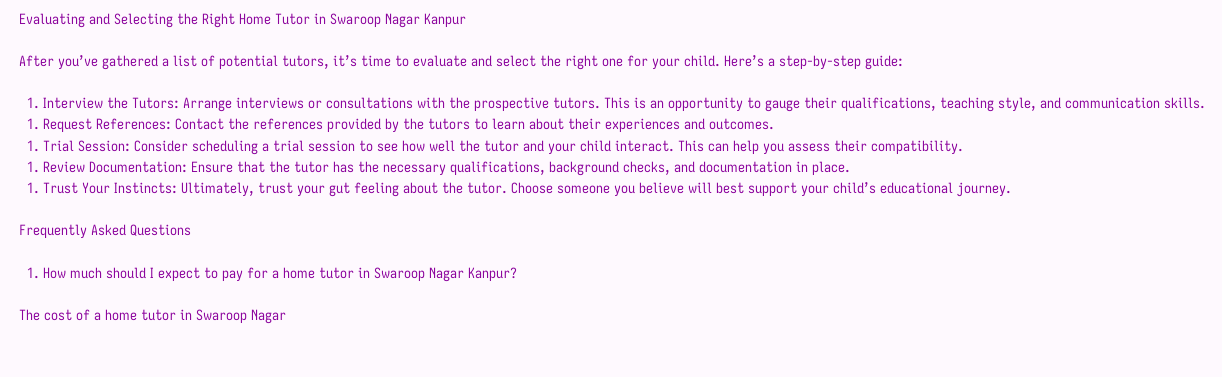Evaluating and Selecting the Right Home Tutor in Swaroop Nagar Kanpur

After you’ve gathered a list of potential tutors, it’s time to evaluate and select the right one for your child. Here’s a step-by-step guide:

  1. Interview the Tutors: Arrange interviews or consultations with the prospective tutors. This is an opportunity to gauge their qualifications, teaching style, and communication skills.
  1. Request References: Contact the references provided by the tutors to learn about their experiences and outcomes.
  1. Trial Session: Consider scheduling a trial session to see how well the tutor and your child interact. This can help you assess their compatibility.
  1. Review Documentation: Ensure that the tutor has the necessary qualifications, background checks, and documentation in place.
  1. Trust Your Instincts: Ultimately, trust your gut feeling about the tutor. Choose someone you believe will best support your child’s educational journey.

Frequently Asked Questions

  1. How much should I expect to pay for a home tutor in Swaroop Nagar Kanpur?

The cost of a home tutor in Swaroop Nagar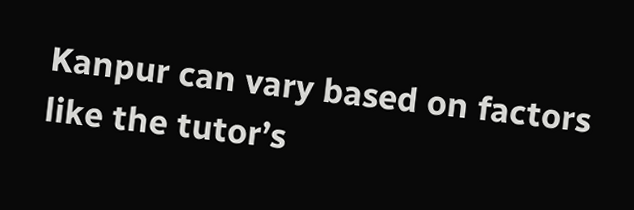Kanpur can vary based on factors like the tutor’s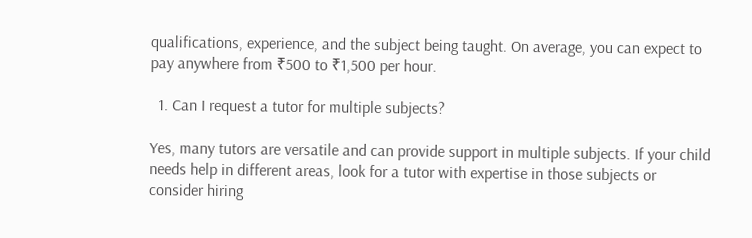qualifications, experience, and the subject being taught. On average, you can expect to pay anywhere from ₹500 to ₹1,500 per hour.

  1. Can I request a tutor for multiple subjects?

Yes, many tutors are versatile and can provide support in multiple subjects. If your child needs help in different areas, look for a tutor with expertise in those subjects or consider hiring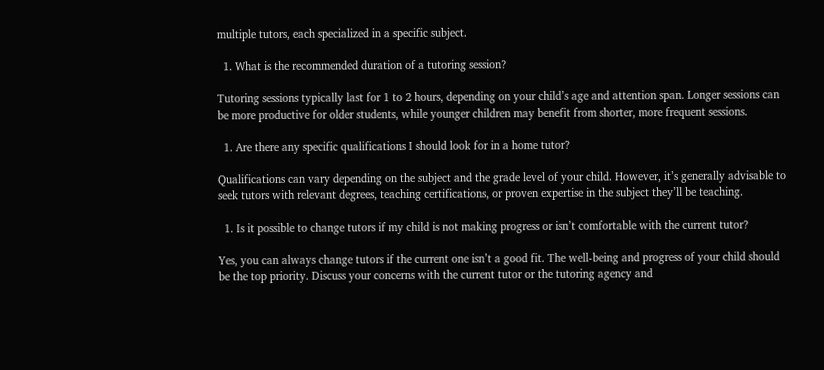multiple tutors, each specialized in a specific subject.

  1. What is the recommended duration of a tutoring session?

Tutoring sessions typically last for 1 to 2 hours, depending on your child’s age and attention span. Longer sessions can be more productive for older students, while younger children may benefit from shorter, more frequent sessions.

  1. Are there any specific qualifications I should look for in a home tutor?

Qualifications can vary depending on the subject and the grade level of your child. However, it’s generally advisable to seek tutors with relevant degrees, teaching certifications, or proven expertise in the subject they’ll be teaching.

  1. Is it possible to change tutors if my child is not making progress or isn’t comfortable with the current tutor?

Yes, you can always change tutors if the current one isn’t a good fit. The well-being and progress of your child should be the top priority. Discuss your concerns with the current tutor or the tutoring agency and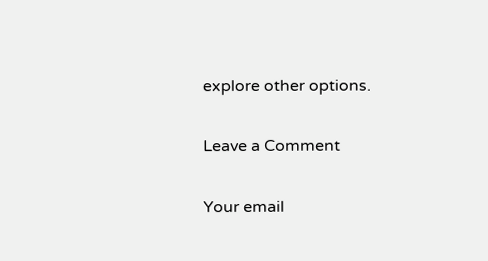explore other options.

Leave a Comment

Your email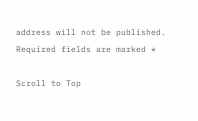address will not be published. Required fields are marked *

Scroll to Top